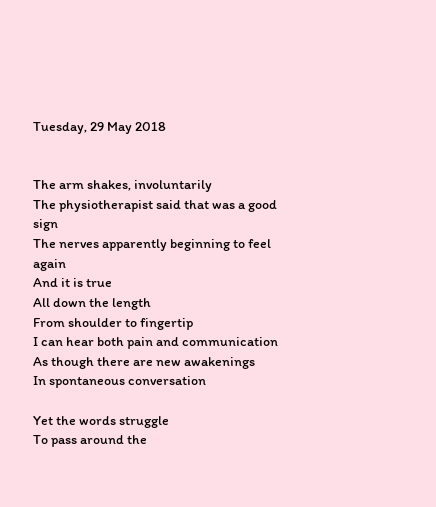Tuesday, 29 May 2018


The arm shakes, involuntarily
The physiotherapist said that was a good sign
The nerves apparently beginning to feel again
And it is true
All down the length
From shoulder to fingertip
I can hear both pain and communication
As though there are new awakenings
In spontaneous conversation

Yet the words struggle
To pass around the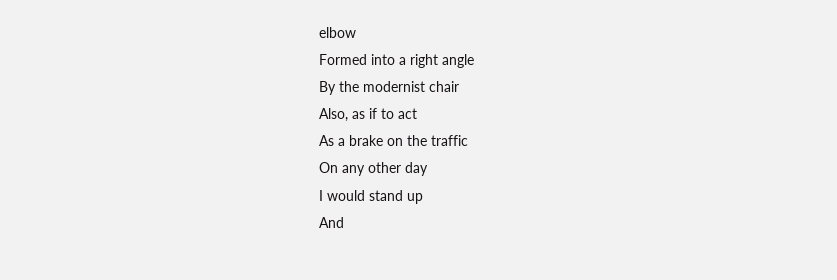elbow
Formed into a right angle
By the modernist chair
Also, as if to act
As a brake on the traffic
On any other day
I would stand up
And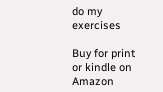do my exercises

Buy for print or kindle on Amazon